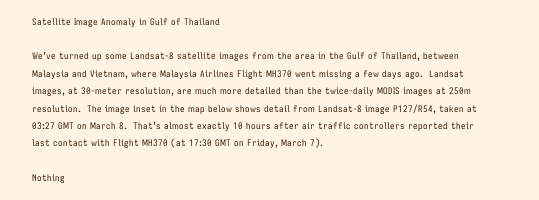Satellite Image Anomaly in Gulf of Thailand

We’ve turned up some Landsat-8 satellite images from the area in the Gulf of Thailand, between Malaysia and Vietnam, where Malaysia Airlines Flight MH370 went missing a few days ago.  Landsat images, at 30-meter resolution, are much more detailed than the twice-daily MODIS images at 250m resolution.  The image inset in the map below shows detail from Landsat-8 image P127/R54, taken at 03:27 GMT on March 8.  That’s almost exactly 10 hours after air traffic controllers reported their last contact with Flight MH370 (at 17:30 GMT on Friday, March 7).

Nothing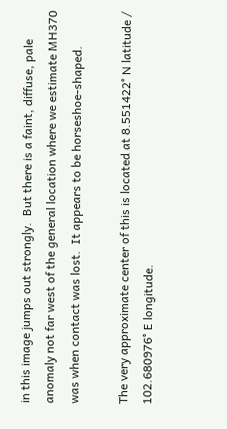in this image jumps out strongly.  But there is a faint, diffuse, pale anomaly not far west of the general location where we estimate MH370 was when contact was lost.  It appears to be horseshoe-shaped.

The very approximate center of this is located at 8.551422° N latitude / 102.680976° E longitude.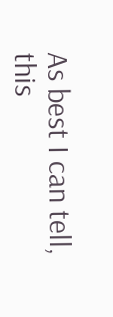As best I can tell, this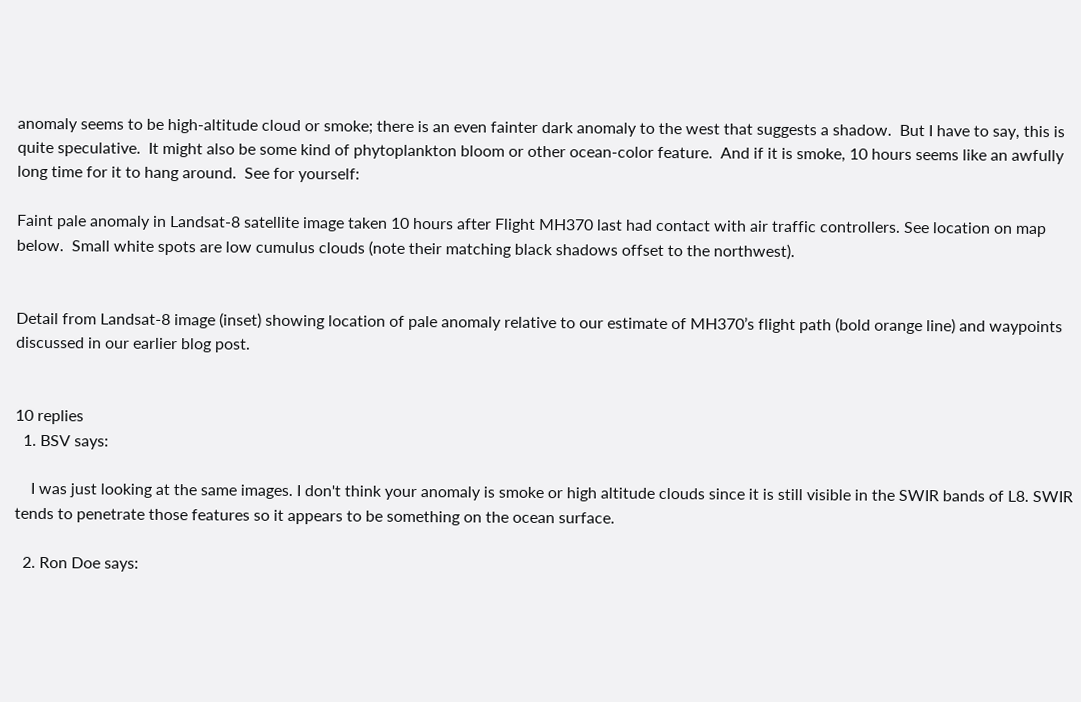anomaly seems to be high-altitude cloud or smoke; there is an even fainter dark anomaly to the west that suggests a shadow.  But I have to say, this is quite speculative.  It might also be some kind of phytoplankton bloom or other ocean-color feature.  And if it is smoke, 10 hours seems like an awfully long time for it to hang around.  See for yourself:

Faint pale anomaly in Landsat-8 satellite image taken 10 hours after Flight MH370 last had contact with air traffic controllers. See location on map below.  Small white spots are low cumulus clouds (note their matching black shadows offset to the northwest).


Detail from Landsat-8 image (inset) showing location of pale anomaly relative to our estimate of MH370’s flight path (bold orange line) and waypoints discussed in our earlier blog post.


10 replies
  1. BSV says:

    I was just looking at the same images. I don't think your anomaly is smoke or high altitude clouds since it is still visible in the SWIR bands of L8. SWIR tends to penetrate those features so it appears to be something on the ocean surface.

  2. Ron Doe says: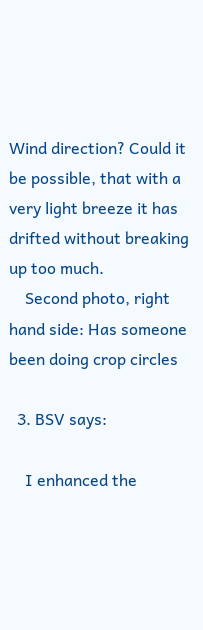Wind direction? Could it be possible, that with a very light breeze it has drifted without breaking up too much.
    Second photo, right hand side: Has someone been doing crop circles

  3. BSV says:

    I enhanced the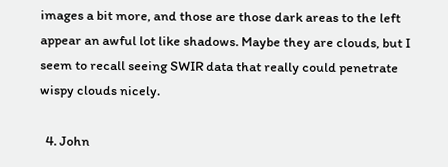images a bit more, and those are those dark areas to the left appear an awful lot like shadows. Maybe they are clouds, but I seem to recall seeing SWIR data that really could penetrate wispy clouds nicely.

  4. John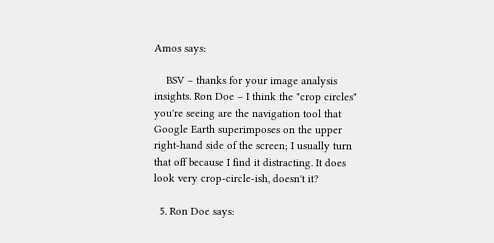Amos says:

    BSV – thanks for your image analysis insights. Ron Doe – I think the "crop circles" you're seeing are the navigation tool that Google Earth superimposes on the upper right-hand side of the screen; I usually turn that off because I find it distracting. It does look very crop-circle-ish, doesn't it?

  5. Ron Doe says: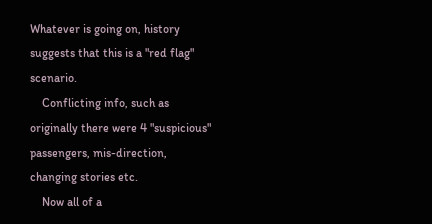Whatever is going on, history suggests that this is a "red flag" scenario.
    Conflicting info, such as originally there were 4 "suspicious" passengers, mis-direction, changing stories etc.
    Now all of a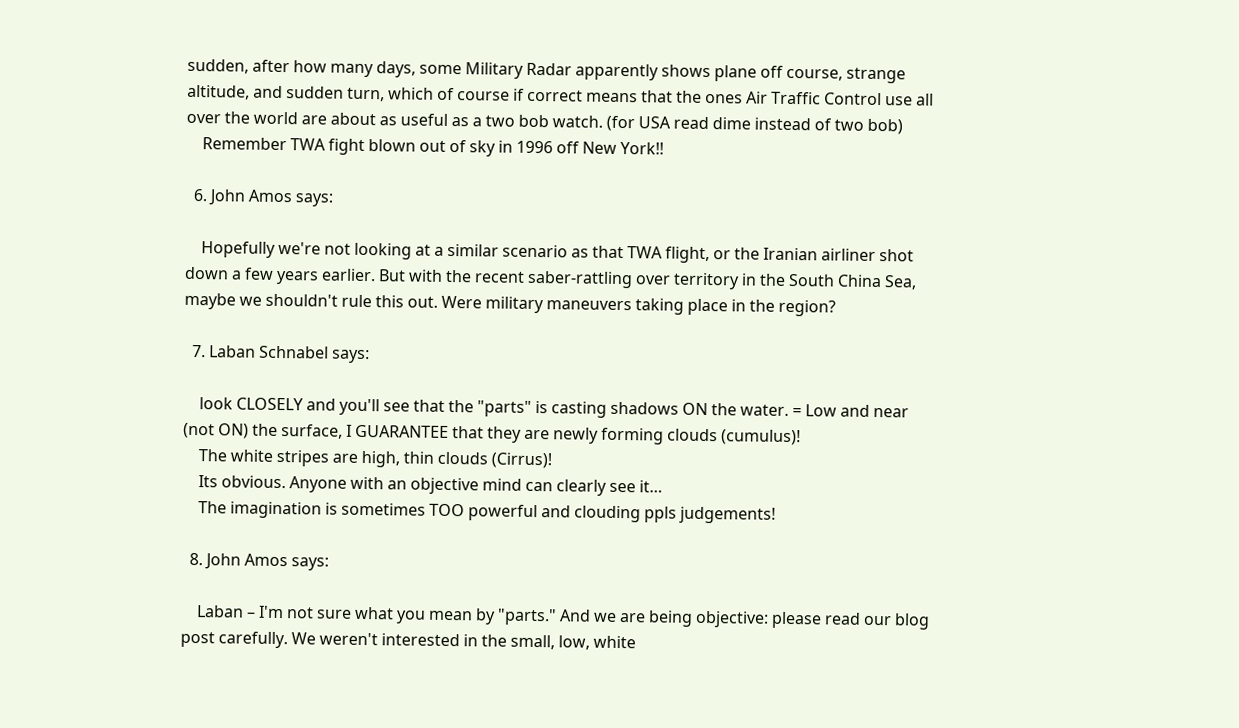sudden, after how many days, some Military Radar apparently shows plane off course, strange altitude, and sudden turn, which of course if correct means that the ones Air Traffic Control use all over the world are about as useful as a two bob watch. (for USA read dime instead of two bob)
    Remember TWA fight blown out of sky in 1996 off New York!!

  6. John Amos says:

    Hopefully we're not looking at a similar scenario as that TWA flight, or the Iranian airliner shot down a few years earlier. But with the recent saber-rattling over territory in the South China Sea, maybe we shouldn't rule this out. Were military maneuvers taking place in the region?

  7. Laban Schnabel says:

    look CLOSELY and you'll see that the "parts" is casting shadows ON the water. = Low and near (not ON) the surface, I GUARANTEE that they are newly forming clouds (cumulus)!
    The white stripes are high, thin clouds (Cirrus)!
    Its obvious. Anyone with an objective mind can clearly see it…
    The imagination is sometimes TOO powerful and clouding ppls judgements!

  8. John Amos says:

    Laban – I'm not sure what you mean by "parts." And we are being objective: please read our blog post carefully. We weren't interested in the small, low, white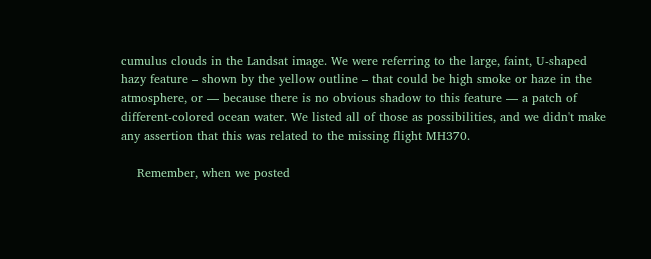cumulus clouds in the Landsat image. We were referring to the large, faint, U-shaped hazy feature – shown by the yellow outline – that could be high smoke or haze in the atmosphere, or — because there is no obvious shadow to this feature — a patch of different-colored ocean water. We listed all of those as possibilities, and we didn't make any assertion that this was related to the missing flight MH370.

    Remember, when we posted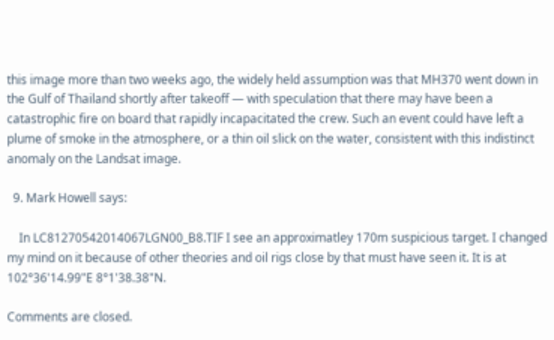this image more than two weeks ago, the widely held assumption was that MH370 went down in the Gulf of Thailand shortly after takeoff — with speculation that there may have been a catastrophic fire on board that rapidly incapacitated the crew. Such an event could have left a plume of smoke in the atmosphere, or a thin oil slick on the water, consistent with this indistinct anomaly on the Landsat image.

  9. Mark Howell says:

    In LC81270542014067LGN00_B8.TIF I see an approximatley 170m suspicious target. I changed my mind on it because of other theories and oil rigs close by that must have seen it. It is at 102°36'14.99"E 8°1'38.38"N.

Comments are closed.